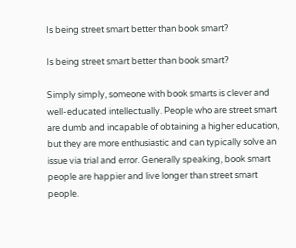Is being street smart better than book smart?

Is being street smart better than book smart?

Simply simply, someone with book smarts is clever and well-educated intellectually. People who are street smart are dumb and incapable of obtaining a higher education, but they are more enthusiastic and can typically solve an issue via trial and error. Generally speaking, book smart people are happier and live longer than street smart people.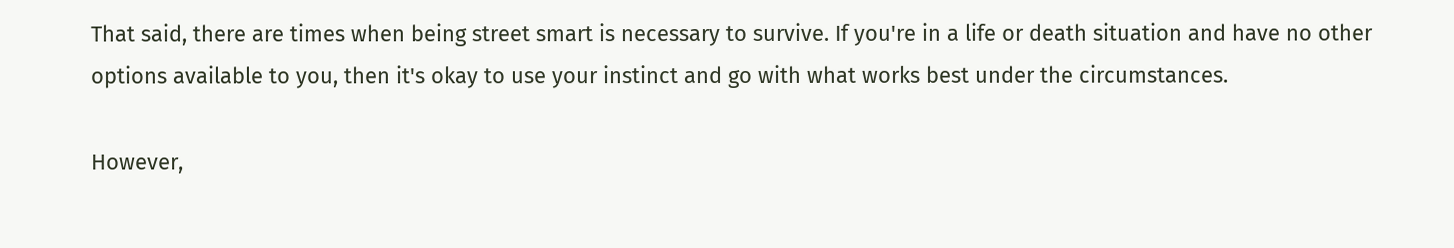That said, there are times when being street smart is necessary to survive. If you're in a life or death situation and have no other options available to you, then it's okay to use your instinct and go with what works best under the circumstances.

However,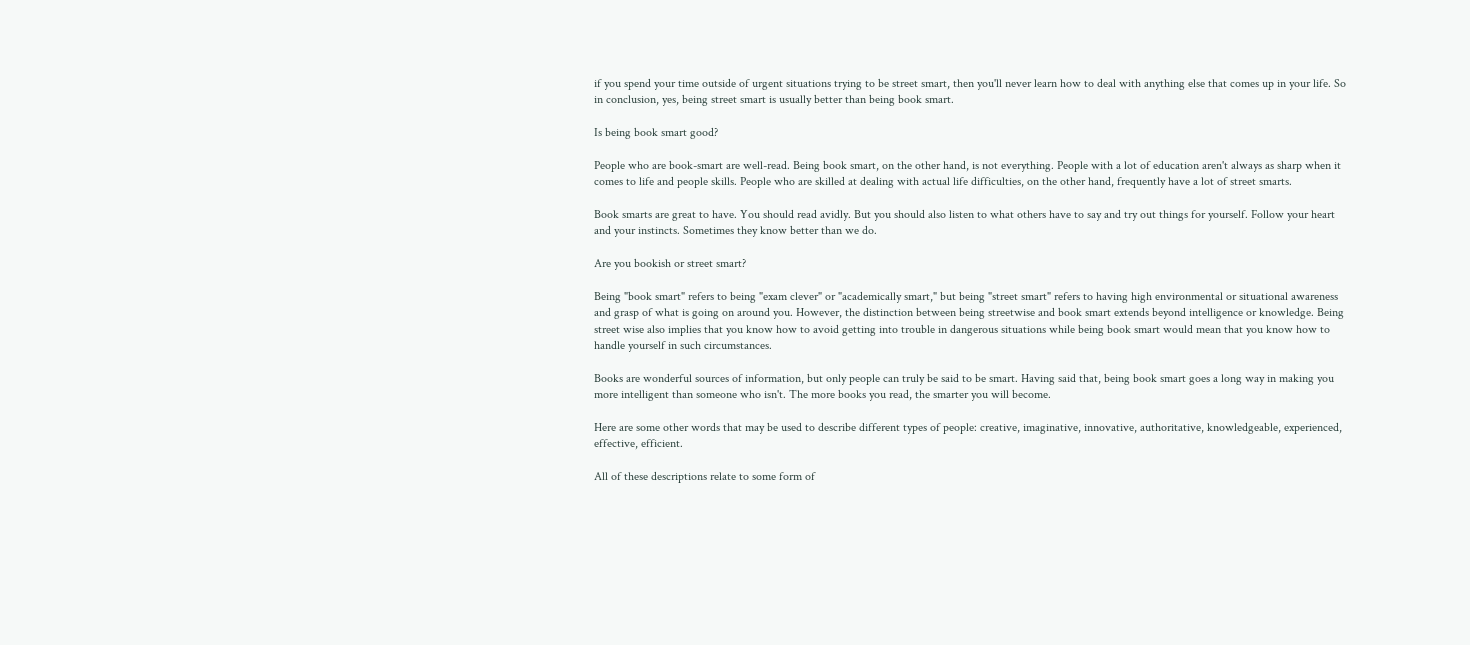if you spend your time outside of urgent situations trying to be street smart, then you'll never learn how to deal with anything else that comes up in your life. So in conclusion, yes, being street smart is usually better than being book smart.

Is being book smart good?

People who are book-smart are well-read. Being book smart, on the other hand, is not everything. People with a lot of education aren't always as sharp when it comes to life and people skills. People who are skilled at dealing with actual life difficulties, on the other hand, frequently have a lot of street smarts.

Book smarts are great to have. You should read avidly. But you should also listen to what others have to say and try out things for yourself. Follow your heart and your instincts. Sometimes they know better than we do.

Are you bookish or street smart?

Being "book smart" refers to being "exam clever" or "academically smart," but being "street smart" refers to having high environmental or situational awareness and grasp of what is going on around you. However, the distinction between being streetwise and book smart extends beyond intelligence or knowledge. Being street wise also implies that you know how to avoid getting into trouble in dangerous situations while being book smart would mean that you know how to handle yourself in such circumstances.

Books are wonderful sources of information, but only people can truly be said to be smart. Having said that, being book smart goes a long way in making you more intelligent than someone who isn't. The more books you read, the smarter you will become.

Here are some other words that may be used to describe different types of people: creative, imaginative, innovative, authoritative, knowledgeable, experienced, effective, efficient.

All of these descriptions relate to some form of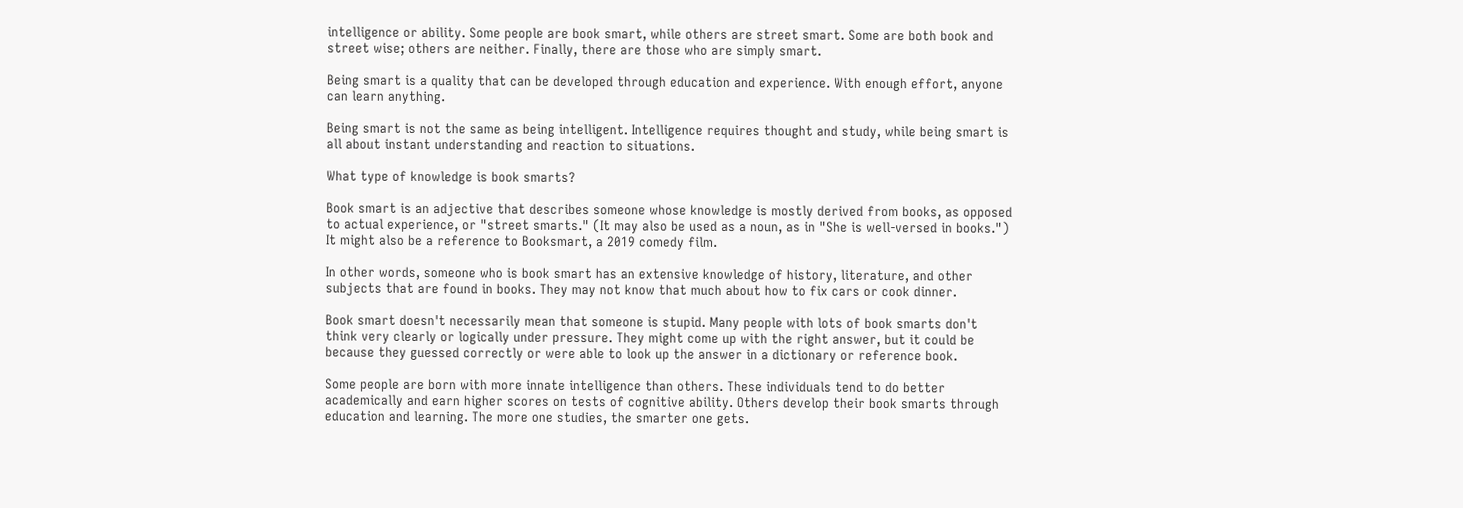intelligence or ability. Some people are book smart, while others are street smart. Some are both book and street wise; others are neither. Finally, there are those who are simply smart.

Being smart is a quality that can be developed through education and experience. With enough effort, anyone can learn anything.

Being smart is not the same as being intelligent. Intelligence requires thought and study, while being smart is all about instant understanding and reaction to situations.

What type of knowledge is book smarts?

Book smart is an adjective that describes someone whose knowledge is mostly derived from books, as opposed to actual experience, or "street smarts." (It may also be used as a noun, as in "She is well-versed in books.") It might also be a reference to Booksmart, a 2019 comedy film.

In other words, someone who is book smart has an extensive knowledge of history, literature, and other subjects that are found in books. They may not know that much about how to fix cars or cook dinner.

Book smart doesn't necessarily mean that someone is stupid. Many people with lots of book smarts don't think very clearly or logically under pressure. They might come up with the right answer, but it could be because they guessed correctly or were able to look up the answer in a dictionary or reference book.

Some people are born with more innate intelligence than others. These individuals tend to do better academically and earn higher scores on tests of cognitive ability. Others develop their book smarts through education and learning. The more one studies, the smarter one gets.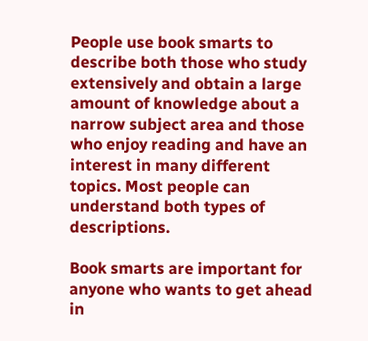People use book smarts to describe both those who study extensively and obtain a large amount of knowledge about a narrow subject area and those who enjoy reading and have an interest in many different topics. Most people can understand both types of descriptions.

Book smarts are important for anyone who wants to get ahead in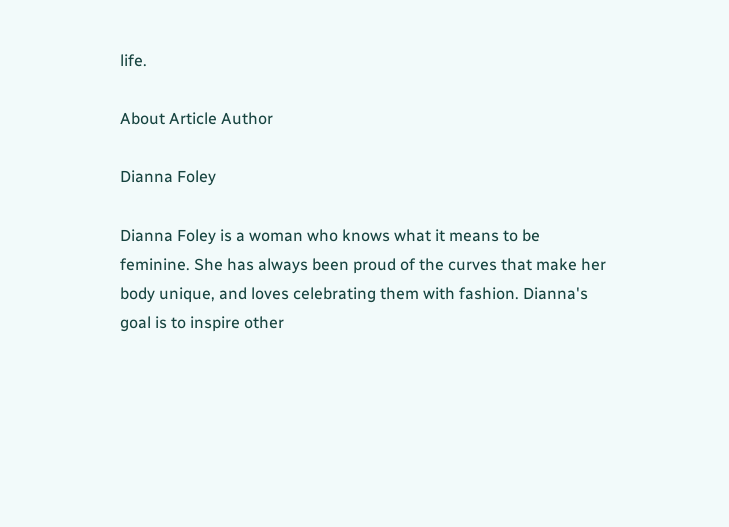life.

About Article Author

Dianna Foley

Dianna Foley is a woman who knows what it means to be feminine. She has always been proud of the curves that make her body unique, and loves celebrating them with fashion. Dianna's goal is to inspire other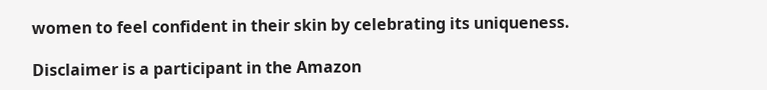women to feel confident in their skin by celebrating its uniqueness.

Disclaimer is a participant in the Amazon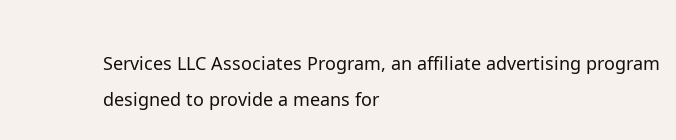Services LLC Associates Program, an affiliate advertising program designed to provide a means for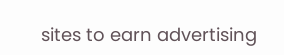sites to earn advertising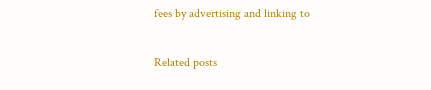fees by advertising and linking to

Related posts